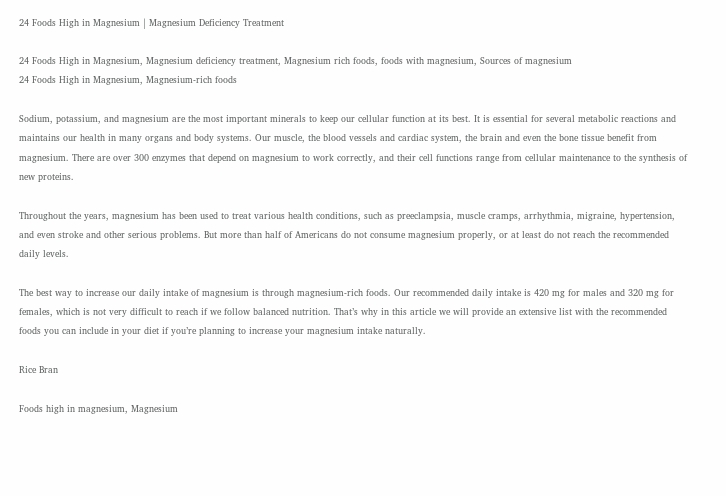24 Foods High in Magnesium | Magnesium Deficiency Treatment

24 Foods High in Magnesium, Magnesium deficiency treatment, Magnesium rich foods, foods with magnesium, Sources of magnesium
24 Foods High in Magnesium, Magnesium-rich foods

Sodium, potassium, and magnesium are the most important minerals to keep our cellular function at its best. It is essential for several metabolic reactions and maintains our health in many organs and body systems. Our muscle, the blood vessels and cardiac system, the brain and even the bone tissue benefit from magnesium. There are over 300 enzymes that depend on magnesium to work correctly, and their cell functions range from cellular maintenance to the synthesis of new proteins.

Throughout the years, magnesium has been used to treat various health conditions, such as preeclampsia, muscle cramps, arrhythmia, migraine, hypertension, and even stroke and other serious problems. But more than half of Americans do not consume magnesium properly, or at least do not reach the recommended daily levels.

The best way to increase our daily intake of magnesium is through magnesium-rich foods. Our recommended daily intake is 420 mg for males and 320 mg for females, which is not very difficult to reach if we follow balanced nutrition. That’s why in this article we will provide an extensive list with the recommended foods you can include in your diet if you’re planning to increase your magnesium intake naturally.

Rice Bran

Foods high in magnesium, Magnesium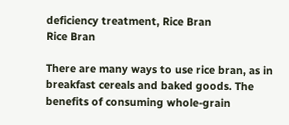deficiency treatment, Rice Bran
Rice Bran

There are many ways to use rice bran, as in breakfast cereals and baked goods. The benefits of consuming whole-grain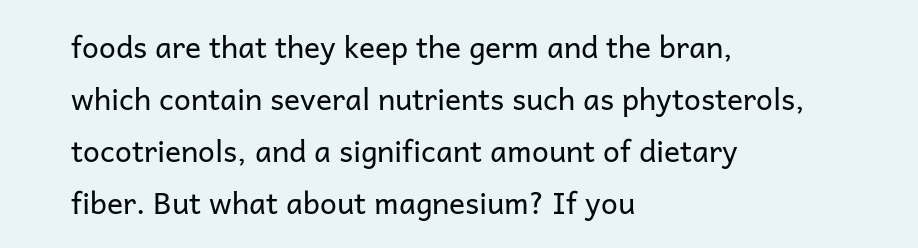foods are that they keep the germ and the bran, which contain several nutrients such as phytosterols, tocotrienols, and a significant amount of dietary fiber. But what about magnesium? If you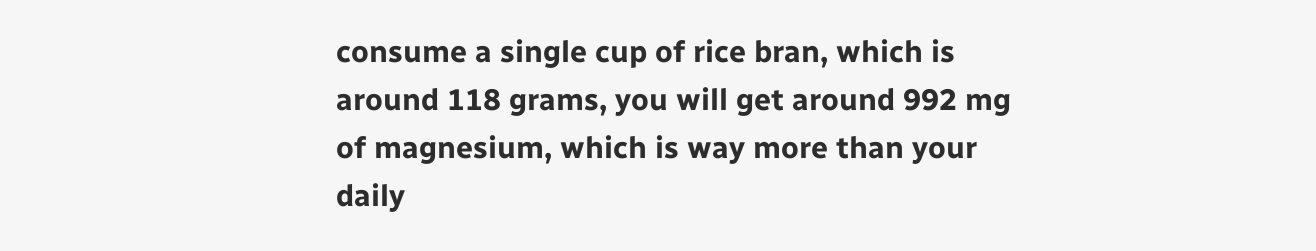consume a single cup of rice bran, which is around 118 grams, you will get around 992 mg of magnesium, which is way more than your daily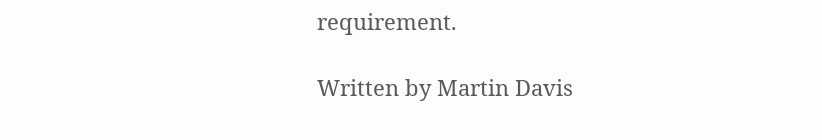requirement.

Written by Martin Davis